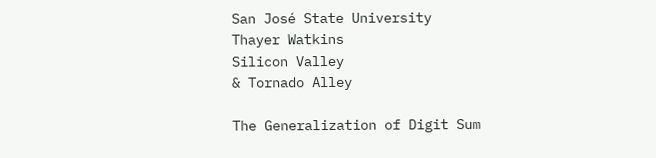San José State University
Thayer Watkins
Silicon Valley
& Tornado Alley

The Generalization of Digit Sum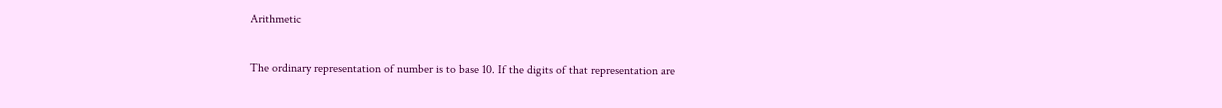Arithmetic

The ordinary representation of number is to base 10. If the digits of that representation are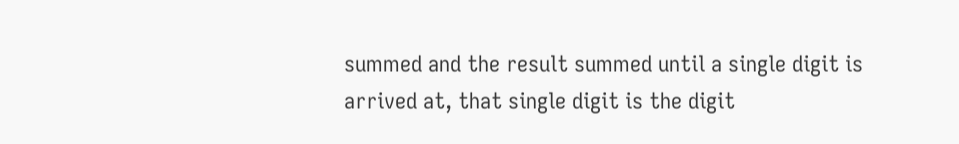summed and the result summed until a single digit is arrived at, that single digit is the digit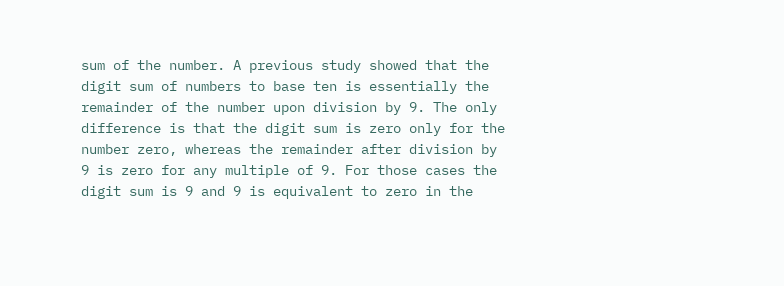sum of the number. A previous study showed that the digit sum of numbers to base ten is essentially the remainder of the number upon division by 9. The only difference is that the digit sum is zero only for the number zero, whereas the remainder after division by 9 is zero for any multiple of 9. For those cases the digit sum is 9 and 9 is equivalent to zero in the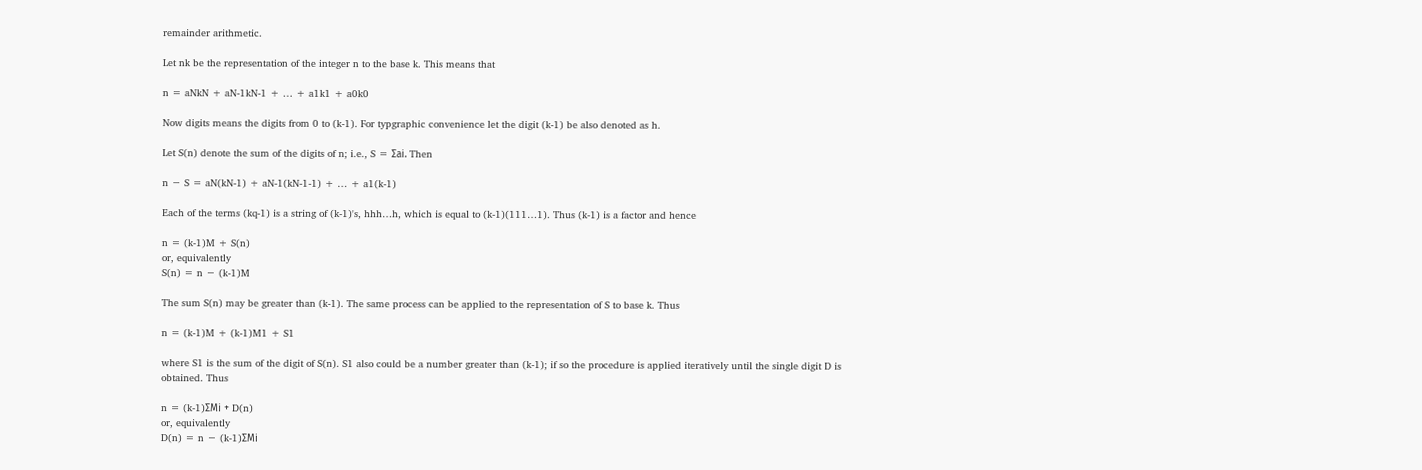remainder arithmetic.

Let nk be the representation of the integer n to the base k. This means that

n = aNkN + aN-1kN-1 + … + a1k1 + a0k0

Now digits means the digits from 0 to (k-1). For typgraphic convenience let the digit (k-1) be also denoted as h.

Let S(n) denote the sum of the digits of n; i.e., S = Σai. Then

n − S = aN(kN-1) + aN-1(kN-1-1) + … + a1(k-1)

Each of the terms (kq-1) is a string of (k-1)'s, hhh…h, which is equal to (k-1)(111…1). Thus (k-1) is a factor and hence

n = (k-1)M + S(n)
or, equivalently
S(n) = n − (k-1)M

The sum S(n) may be greater than (k-1). The same process can be applied to the representation of S to base k. Thus

n = (k-1)M + (k-1)M1 + S1

where S1 is the sum of the digit of S(n). S1 also could be a number greater than (k-1); if so the procedure is applied iteratively until the single digit D is obtained. Thus

n = (k-1)ΣMi + D(n)
or, equivalently
D(n) = n − (k-1)ΣMi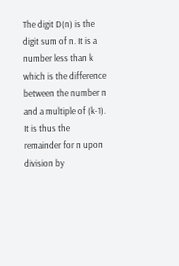The digit D(n) is the digit sum of n. It is a number less than k which is the difference between the number n and a multiple of (k-1). It is thus the remainder for n upon division by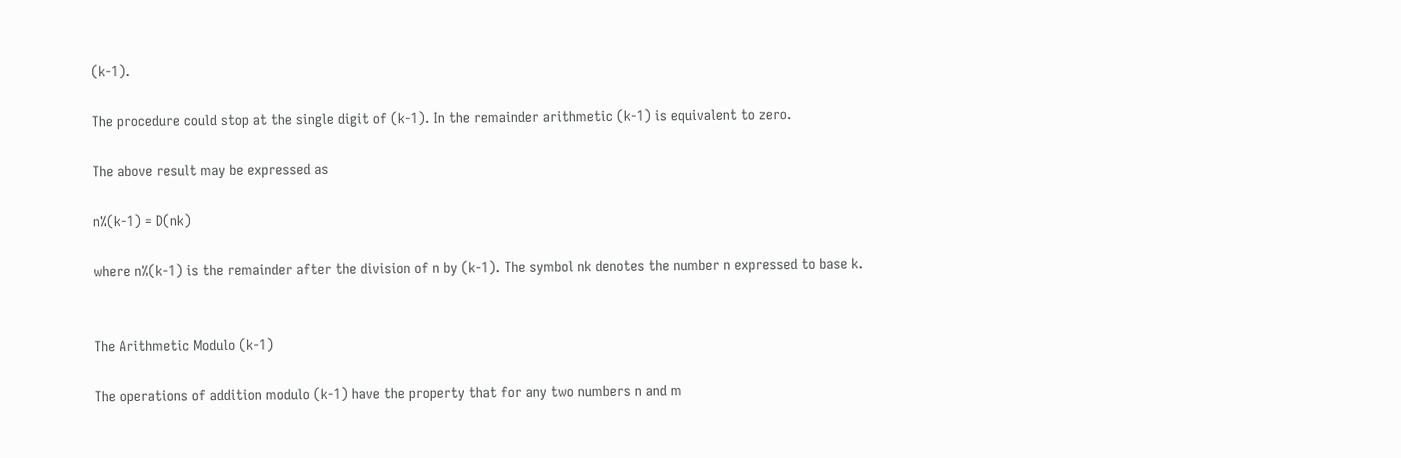(k-1).

The procedure could stop at the single digit of (k-1). In the remainder arithmetic (k-1) is equivalent to zero.

The above result may be expressed as

n%(k-1) = D(nk)

where n%(k-1) is the remainder after the division of n by (k-1). The symbol nk denotes the number n expressed to base k.


The Arithmetic Modulo (k-1)

The operations of addition modulo (k-1) have the property that for any two numbers n and m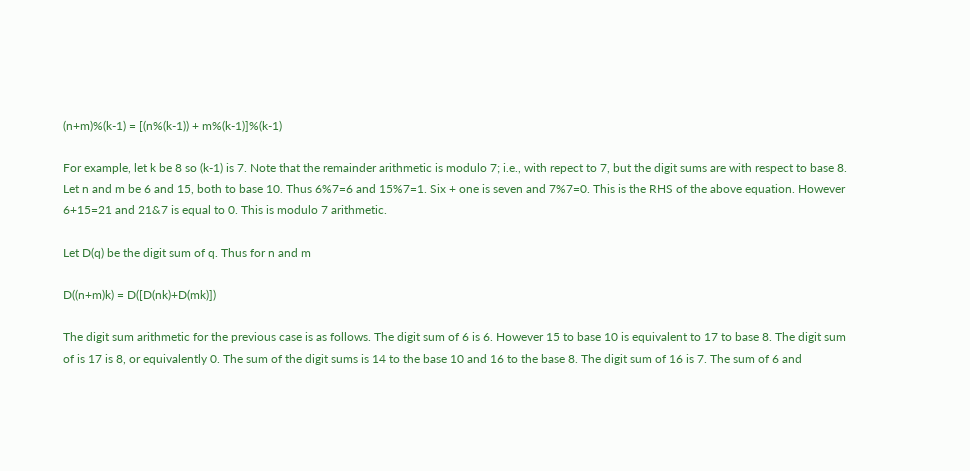(n+m)%(k-1) = [(n%(k-1)) + m%(k-1)]%(k-1)

For example, let k be 8 so (k-1) is 7. Note that the remainder arithmetic is modulo 7; i.e., with repect to 7, but the digit sums are with respect to base 8. Let n and m be 6 and 15, both to base 10. Thus 6%7=6 and 15%7=1. Six + one is seven and 7%7=0. This is the RHS of the above equation. However 6+15=21 and 21&7 is equal to 0. This is modulo 7 arithmetic.

Let D(q) be the digit sum of q. Thus for n and m

D((n+m)k) = D([D(nk)+D(mk)])

The digit sum arithmetic for the previous case is as follows. The digit sum of 6 is 6. However 15 to base 10 is equivalent to 17 to base 8. The digit sum of is 17 is 8, or equivalently 0. The sum of the digit sums is 14 to the base 10 and 16 to the base 8. The digit sum of 16 is 7. The sum of 6 and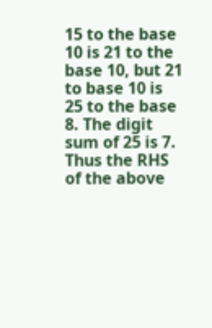15 to the base 10 is 21 to the base 10, but 21 to base 10 is 25 to the base 8. The digit sum of 25 is 7. Thus the RHS of the above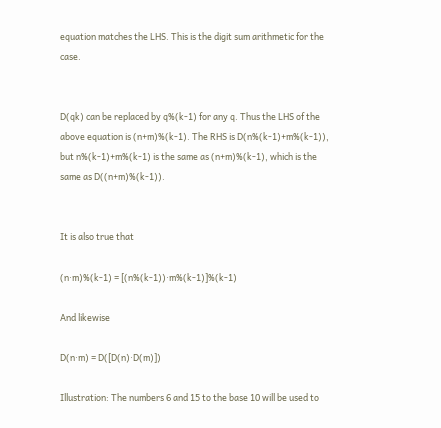equation matches the LHS. This is the digit sum arithmetic for the case.


D(qk) can be replaced by q%(k-1) for any q. Thus the LHS of the above equation is (n+m)%(k-1). The RHS is D(n%(k-1)+m%(k-1)), but n%(k-1)+m%(k-1) is the same as (n+m)%(k-1), which is the same as D((n+m)%(k-1)).


It is also true that

(n·m)%(k-1) = [(n%(k-1))·m%(k-1)]%(k-1)

And likewise

D(n·m) = D([D(n)·D(m)])

Illustration: The numbers 6 and 15 to the base 10 will be used to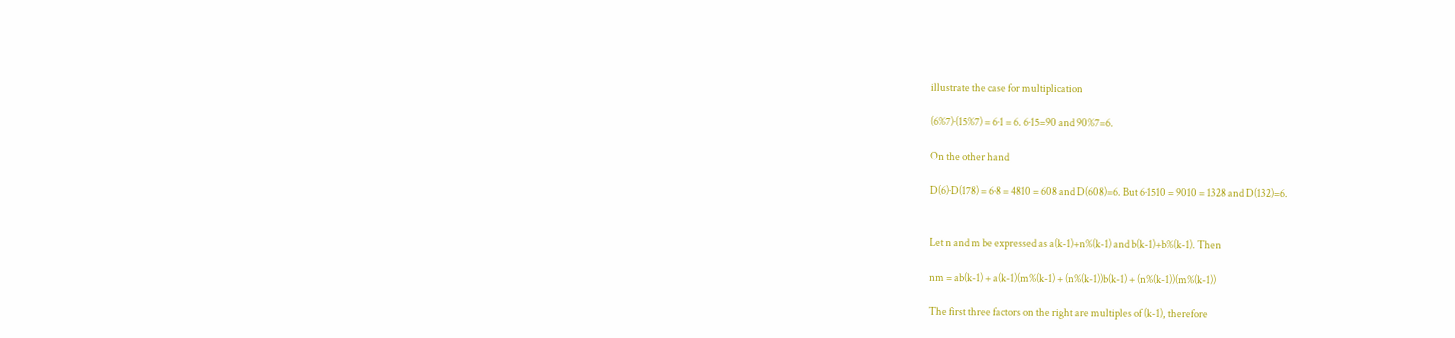illustrate the case for multiplication

(6%7)·(15%7) = 6·1 = 6. 6·15=90 and 90%7=6.

On the other hand

D(6)·D(178) = 6·8 = 4810 = 608 and D(608)=6. But 6·1510 = 9010 = 1328 and D(132)=6.


Let n and m be expressed as a(k-1)+n%(k-1) and b(k-1)+b%(k-1). Then

nm = ab(k-1) + a(k-1)(m%(k-1) + (n%(k-1))b(k-1) + (n%(k-1))(m%(k-1))

The first three factors on the right are multiples of (k-1), therefore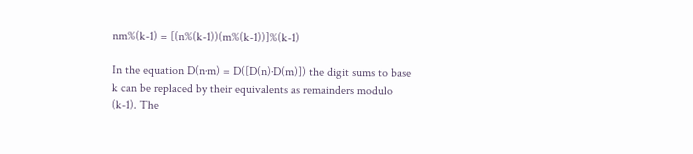nm%(k-1) = [(n%(k-1))(m%(k-1))]%(k-1)

In the equation D(n·m) = D([D(n)·D(m)]) the digit sums to base k can be replaced by their equivalents as remainders modulo (k-1). The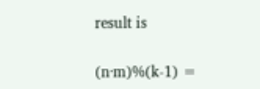result is

(n·m)%(k-1) =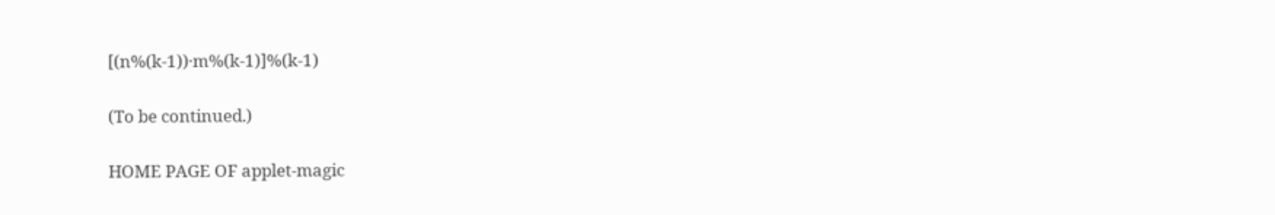[(n%(k-1))·m%(k-1)]%(k-1)

(To be continued.)

HOME PAGE OF applet-magic